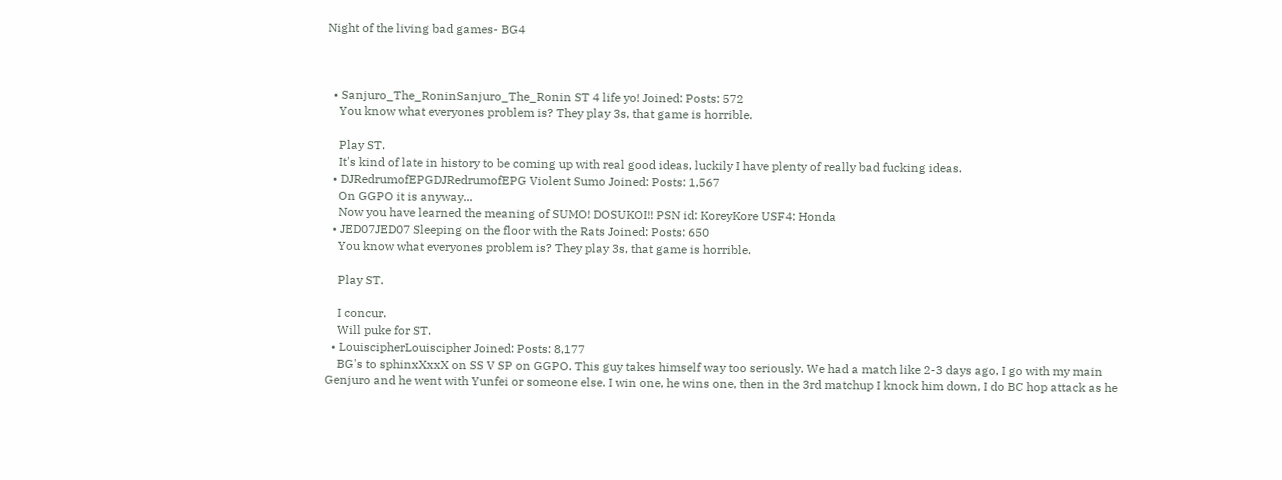Night of the living bad games- BG4



  • Sanjuro_The_RoninSanjuro_The_Ronin ST 4 life yo! Joined: Posts: 572
    You know what everyones problem is? They play 3s, that game is horrible.

    Play ST.
    It's kind of late in history to be coming up with real good ideas, luckily I have plenty of really bad fucking ideas.
  • DJRedrumofEPGDJRedrumofEPG Violent Sumo Joined: Posts: 1,567
    On GGPO it is anyway...
    Now you have learned the meaning of SUMO! DOSUKOI!! PSN id: KoreyKore USF4: Honda
  • JED07JED07 Sleeping on the floor with the Rats Joined: Posts: 650
    You know what everyones problem is? They play 3s, that game is horrible.

    Play ST.

    I concur.
    Will puke for ST.
  • LouiscipherLouiscipher Joined: Posts: 8,177
    BG's to sphinxXxxX on SS V SP on GGPO. This guy takes himself way too seriously. We had a match like 2-3 days ago, I go with my main Genjuro and he went with Yunfei or someone else. I win one, he wins one, then in the 3rd matchup I knock him down, I do BC hop attack as he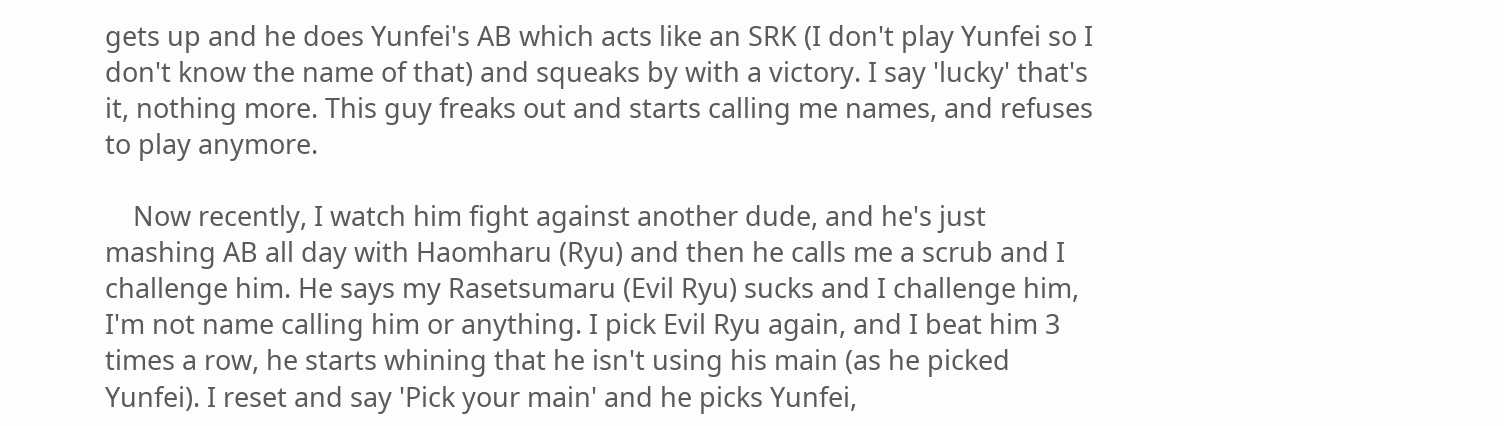gets up and he does Yunfei's AB which acts like an SRK (I don't play Yunfei so I don't know the name of that) and squeaks by with a victory. I say 'lucky' that's it, nothing more. This guy freaks out and starts calling me names, and refuses to play anymore.

    Now recently, I watch him fight against another dude, and he's just mashing AB all day with Haomharu (Ryu) and then he calls me a scrub and I challenge him. He says my Rasetsumaru (Evil Ryu) sucks and I challenge him, I'm not name calling him or anything. I pick Evil Ryu again, and I beat him 3 times a row, he starts whining that he isn't using his main (as he picked Yunfei). I reset and say 'Pick your main' and he picks Yunfei,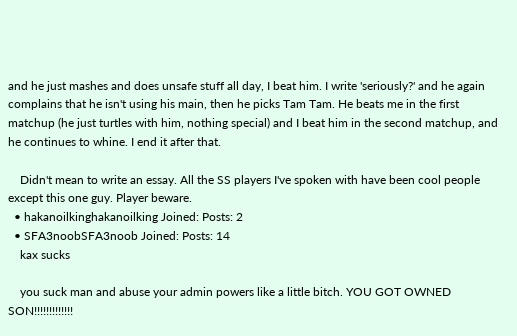and he just mashes and does unsafe stuff all day, I beat him. I write 'seriously?' and he again complains that he isn't using his main, then he picks Tam Tam. He beats me in the first matchup (he just turtles with him, nothing special) and I beat him in the second matchup, and he continues to whine. I end it after that.

    Didn't mean to write an essay. All the SS players I've spoken with have been cool people except this one guy. Player beware.
  • hakanoilkinghakanoilking Joined: Posts: 2
  • SFA3noobSFA3noob Joined: Posts: 14
    kax sucks

    you suck man and abuse your admin powers like a little bitch. YOU GOT OWNED SON!!!!!!!!!!!!!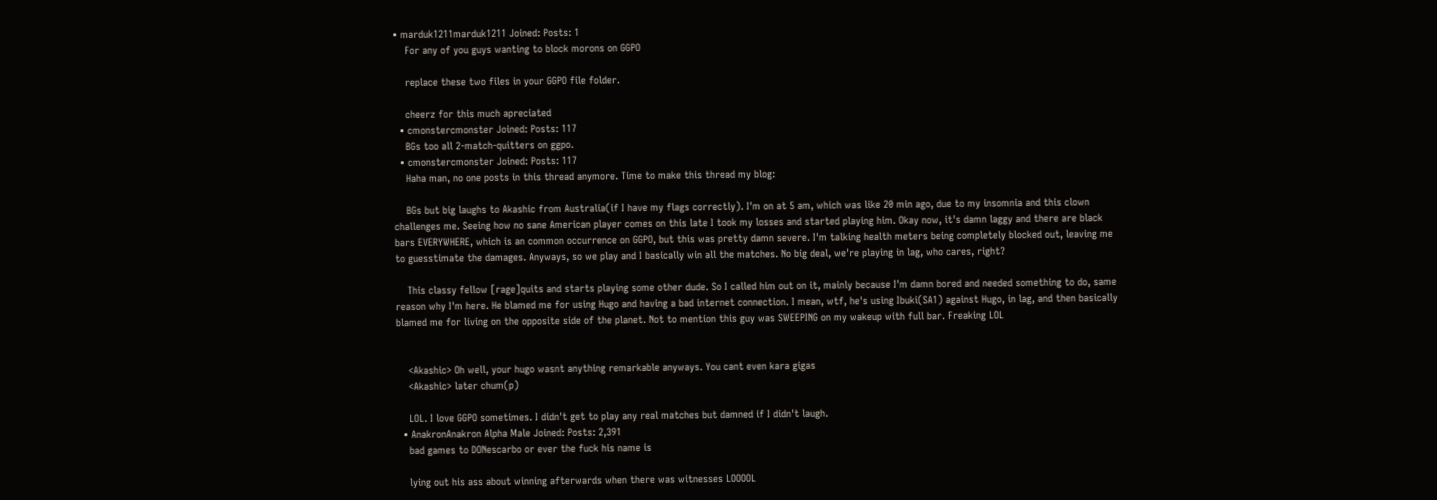• marduk1211marduk1211 Joined: Posts: 1
    For any of you guys wanting to block morons on GGPO

    replace these two files in your GGPO file folder.

    cheerz for this much apreciated
  • cmonstercmonster Joined: Posts: 117
    BGs too all 2-match-quitters on ggpo.
  • cmonstercmonster Joined: Posts: 117
    Haha man, no one posts in this thread anymore. Time to make this thread my blog:

    BGs but big laughs to Akashic from Australia(if I have my flags correctly). I'm on at 5 am, which was like 20 min ago, due to my insomnia and this clown challenges me. Seeing how no sane American player comes on this late I took my losses and started playing him. Okay now, it's damn laggy and there are black bars EVERYWHERE, which is an common occurrence on GGPO, but this was pretty damn severe. I'm talking health meters being completely blocked out, leaving me to guesstimate the damages. Anyways, so we play and I basically win all the matches. No big deal, we're playing in lag, who cares, right?

    This classy fellow [rage]quits and starts playing some other dude. So I called him out on it, mainly because I'm damn bored and needed something to do, same reason why I'm here. He blamed me for using Hugo and having a bad internet connection. I mean, wtf, he's using Ibuki(SA1) against Hugo, in lag, and then basically blamed me for living on the opposite side of the planet. Not to mention this guy was SWEEPING on my wakeup with full bar. Freaking LOL


    <Akashic> Oh well, your hugo wasnt anything remarkable anyways. You cant even kara gigas
    <Akashic> later chum(p)

    LOL. I love GGPO sometimes. I didn't get to play any real matches but damned if I didn't laugh.
  • AnakronAnakron Alpha Male Joined: Posts: 2,391
    bad games to DONescarbo or ever the fuck his name is

    lying out his ass about winning afterwards when there was witnesses LOOOOL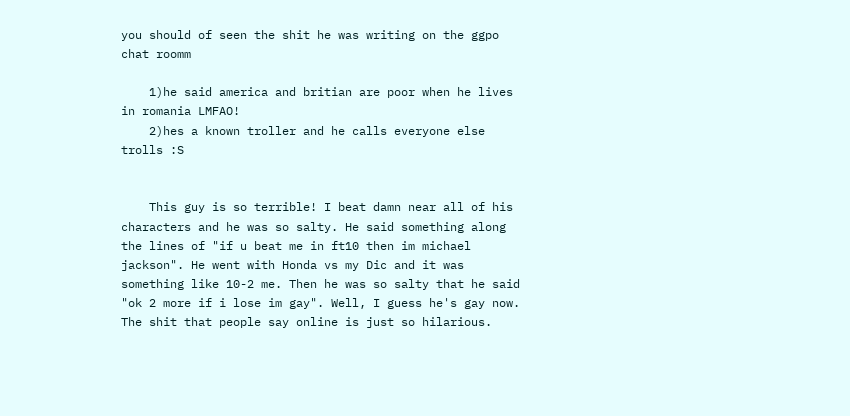you should of seen the shit he was writing on the ggpo chat roomm

    1)he said america and britian are poor when he lives in romania LMFAO!
    2)hes a known troller and he calls everyone else trolls :S


    This guy is so terrible! I beat damn near all of his characters and he was so salty. He said something along the lines of "if u beat me in ft10 then im michael jackson". He went with Honda vs my Dic and it was something like 10-2 me. Then he was so salty that he said "ok 2 more if i lose im gay". Well, I guess he's gay now. The shit that people say online is just so hilarious.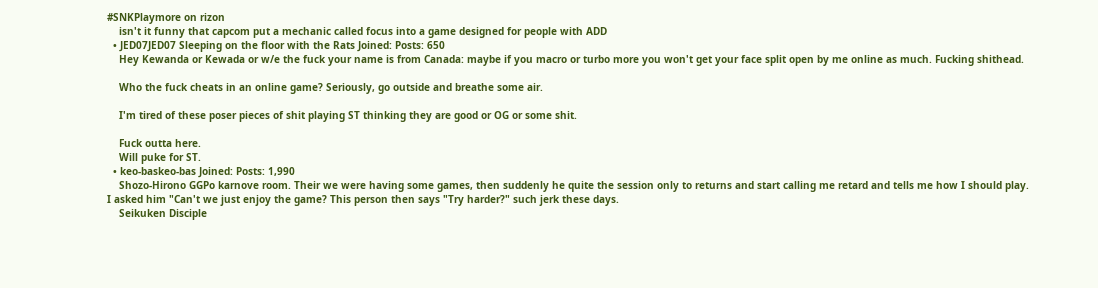#SNKPlaymore on rizon
    isn't it funny that capcom put a mechanic called focus into a game designed for people with ADD
  • JED07JED07 Sleeping on the floor with the Rats Joined: Posts: 650
    Hey Kewanda or Kewada or w/e the fuck your name is from Canada: maybe if you macro or turbo more you won't get your face split open by me online as much. Fucking shithead.

    Who the fuck cheats in an online game? Seriously, go outside and breathe some air.

    I'm tired of these poser pieces of shit playing ST thinking they are good or OG or some shit.

    Fuck outta here.
    Will puke for ST.
  • keo-baskeo-bas Joined: Posts: 1,990
    Shozo-Hirono GGPo karnove room. Their we were having some games, then suddenly he quite the session only to returns and start calling me retard and tells me how I should play. I asked him "Can't we just enjoy the game? This person then says "Try harder?" such jerk these days.
    Seikuken Disciple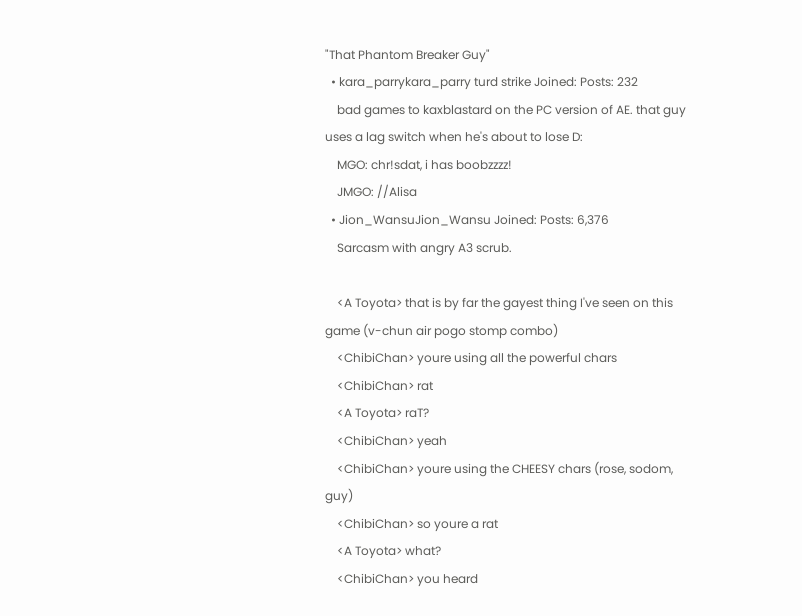"That Phantom Breaker Guy"
  • kara_parrykara_parry turd strike Joined: Posts: 232
    bad games to kaxblastard on the PC version of AE. that guy uses a lag switch when he's about to lose D:
    MGO: chr!sdat, i has boobzzzz!
    JMGO: //Alisa
  • Jion_WansuJion_Wansu Joined: Posts: 6,376
    Sarcasm with angry A3 scrub.

    <A Toyota> that is by far the gayest thing I've seen on this game (v-chun air pogo stomp combo)
    <ChibiChan> youre using all the powerful chars
    <ChibiChan> rat
    <A Toyota> raT?
    <ChibiChan> yeah
    <ChibiChan> youre using the CHEESY chars (rose, sodom, guy)
    <ChibiChan> so youre a rat
    <A Toyota> what?
    <ChibiChan> you heard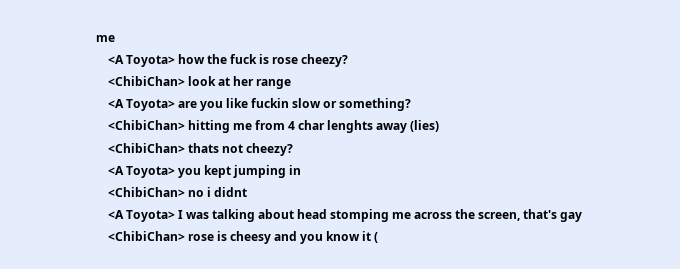me
    <A Toyota> how the fuck is rose cheezy?
    <ChibiChan> look at her range
    <A Toyota> are you like fuckin slow or something?
    <ChibiChan> hitting me from 4 char lenghts away (lies)
    <ChibiChan> thats not cheezy?
    <A Toyota> you kept jumping in
    <ChibiChan> no i didnt
    <A Toyota> I was talking about head stomping me across the screen, that's gay
    <ChibiChan> rose is cheesy and you know it (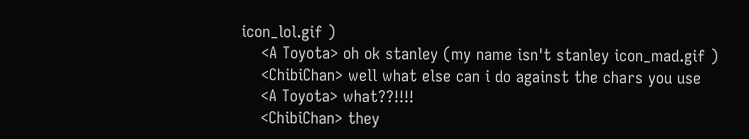icon_lol.gif )
    <A Toyota> oh ok stanley (my name isn't stanley icon_mad.gif )
    <ChibiChan> well what else can i do against the chars you use
    <A Toyota> what??!!!!
    <ChibiChan> they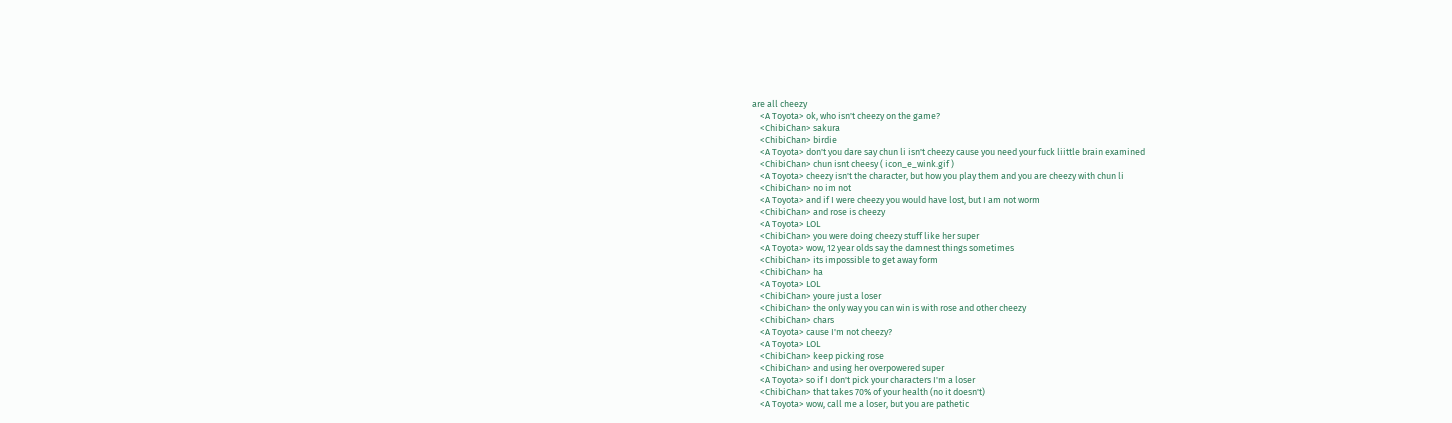are all cheezy
    <A Toyota> ok, who isn't cheezy on the game?
    <ChibiChan> sakura
    <ChibiChan> birdie
    <A Toyota> don't you dare say chun li isn't cheezy cause you need your fuck liittle brain examined
    <ChibiChan> chun isnt cheesy ( icon_e_wink.gif )
    <A Toyota> cheezy isn't the character, but how you play them and you are cheezy with chun li
    <ChibiChan> no im not
    <A Toyota> and if I were cheezy you would have lost, but I am not worm
    <ChibiChan> and rose is cheezy
    <A Toyota> LOL
    <ChibiChan> you were doing cheezy stuff like her super
    <A Toyota> wow, 12 year olds say the damnest things sometimes
    <ChibiChan> its impossible to get away form
    <ChibiChan> ha
    <A Toyota> LOL
    <ChibiChan> youre just a loser
    <ChibiChan> the only way you can win is with rose and other cheezy
    <ChibiChan> chars
    <A Toyota> cause I'm not cheezy?
    <A Toyota> LOL
    <ChibiChan> keep picking rose
    <ChibiChan> and using her overpowered super
    <A Toyota> so if I don't pick your characters I'm a loser
    <ChibiChan> that takes 70% of your health (no it doesn't)
    <A Toyota> wow, call me a loser, but you are pathetic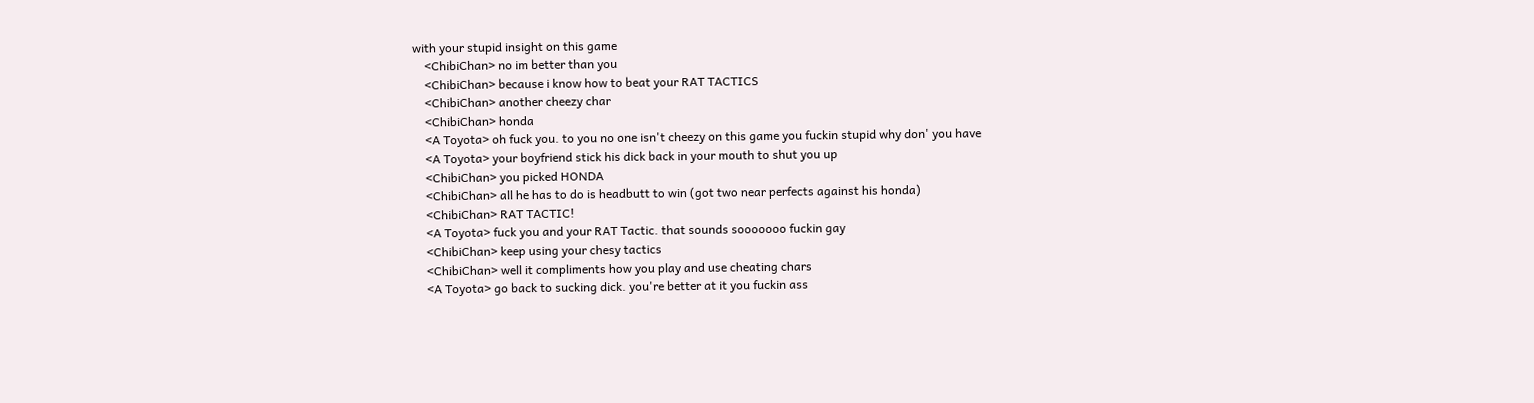with your stupid insight on this game
    <ChibiChan> no im better than you
    <ChibiChan> because i know how to beat your RAT TACTICS
    <ChibiChan> another cheezy char
    <ChibiChan> honda
    <A Toyota> oh fuck you. to you no one isn't cheezy on this game you fuckin stupid why don' you have
    <A Toyota> your boyfriend stick his dick back in your mouth to shut you up
    <ChibiChan> you picked HONDA
    <ChibiChan> all he has to do is headbutt to win (got two near perfects against his honda)
    <ChibiChan> RAT TACTIC!
    <A Toyota> fuck you and your RAT Tactic. that sounds sooooooo fuckin gay
    <ChibiChan> keep using your chesy tactics
    <ChibiChan> well it compliments how you play and use cheating chars
    <A Toyota> go back to sucking dick. you're better at it you fuckin ass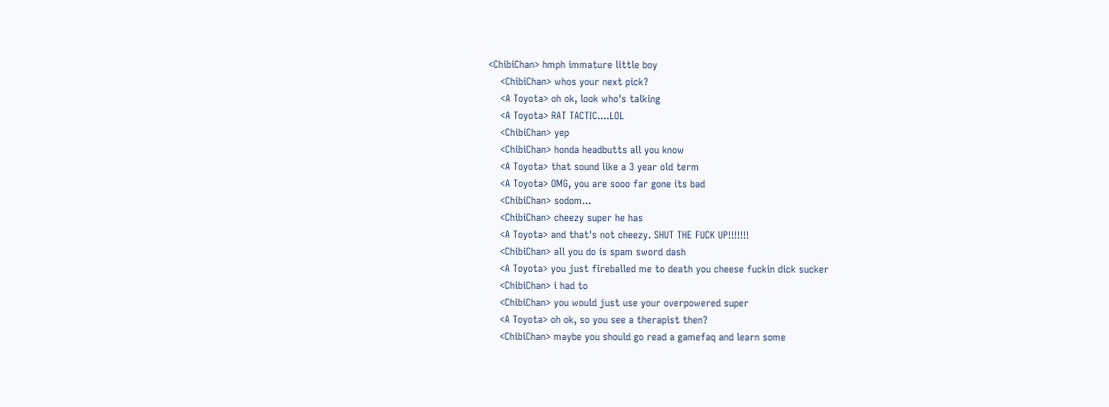<ChibiChan> hmph immature little boy
    <ChibiChan> whos your next pick?
    <A Toyota> oh ok, look who's talking
    <A Toyota> RAT TACTIC....LOL
    <ChibiChan> yep
    <ChibiChan> honda headbutts all you know
    <A Toyota> that sound like a 3 year old term
    <A Toyota> OMG, you are sooo far gone its bad
    <ChibiChan> sodom...
    <ChibiChan> cheezy super he has
    <A Toyota> and that's not cheezy. SHUT THE FUCK UP!!!!!!!
    <ChibiChan> all you do is spam sword dash
    <A Toyota> you just fireballed me to death you cheese fuckin dick sucker
    <ChibiChan> i had to
    <ChibiChan> you would just use your overpowered super
    <A Toyota> oh ok, so you see a therapist then?
    <ChibiChan> maybe you should go read a gamefaq and learn some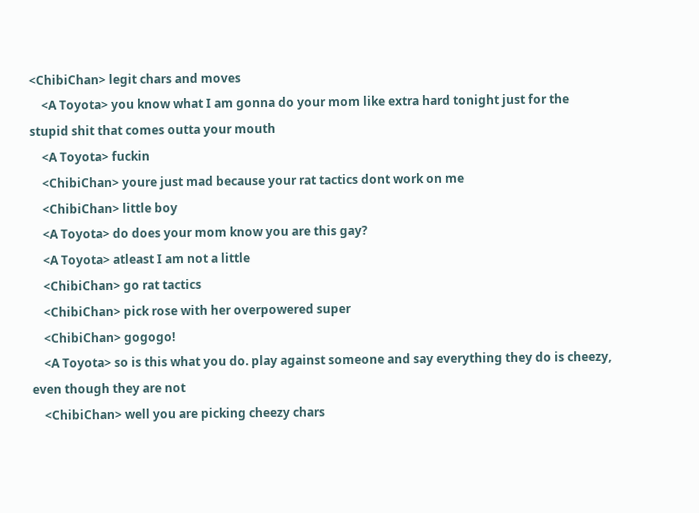<ChibiChan> legit chars and moves
    <A Toyota> you know what I am gonna do your mom like extra hard tonight just for the stupid shit that comes outta your mouth
    <A Toyota> fuckin
    <ChibiChan> youre just mad because your rat tactics dont work on me
    <ChibiChan> little boy
    <A Toyota> do does your mom know you are this gay?
    <A Toyota> atleast I am not a little
    <ChibiChan> go rat tactics
    <ChibiChan> pick rose with her overpowered super
    <ChibiChan> gogogo!
    <A Toyota> so is this what you do. play against someone and say everything they do is cheezy, even though they are not
    <ChibiChan> well you are picking cheezy chars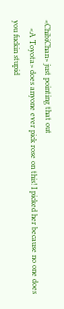<ChibiChan> just pointing that out
    <A Toyota> does anyone ever pick rose on this! I picked her because no one does you fuckin stupid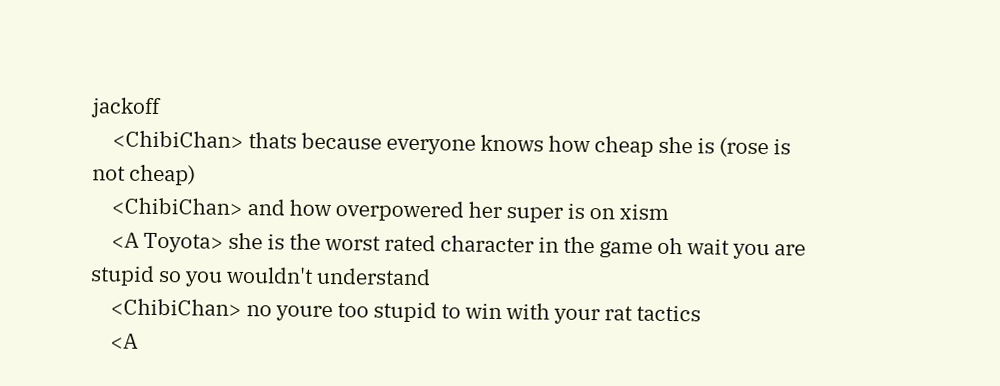jackoff
    <ChibiChan> thats because everyone knows how cheap she is (rose is not cheap)
    <ChibiChan> and how overpowered her super is on xism
    <A Toyota> she is the worst rated character in the game oh wait you are stupid so you wouldn't understand
    <ChibiChan> no youre too stupid to win with your rat tactics
    <A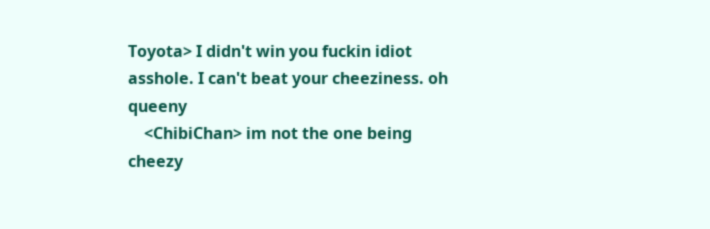Toyota> I didn't win you fuckin idiot asshole. I can't beat your cheeziness. oh queeny
    <ChibiChan> im not the one being cheezy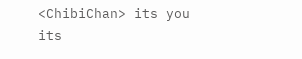<ChibiChan> its you its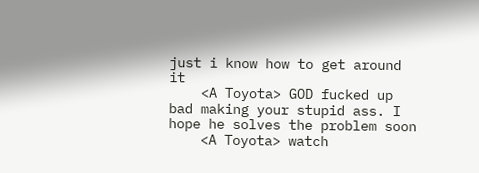just i know how to get around it
    <A Toyota> GOD fucked up bad making your stupid ass. I hope he solves the problem soon
    <A Toyota> watch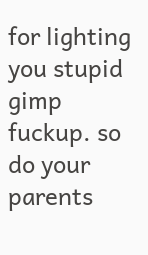for lighting you stupid gimp fuckup. so do your parents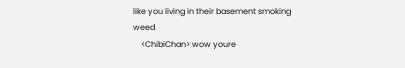like you living in their basement smoking weed
    <ChibiChan> wow youre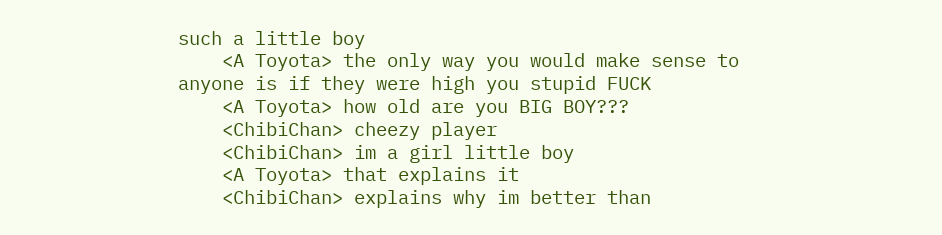such a little boy
    <A Toyota> the only way you would make sense to anyone is if they were high you stupid FUCK
    <A Toyota> how old are you BIG BOY???
    <ChibiChan> cheezy player
    <ChibiChan> im a girl little boy
    <A Toyota> that explains it
    <ChibiChan> explains why im better than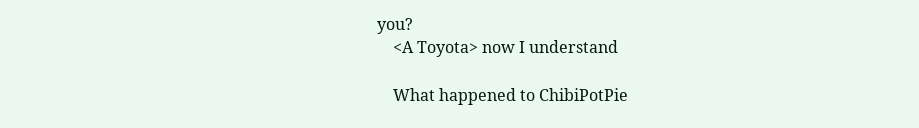you?
    <A Toyota> now I understand

    What happened to ChibiPotPie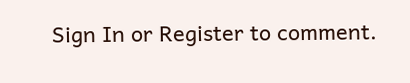Sign In or Register to comment.